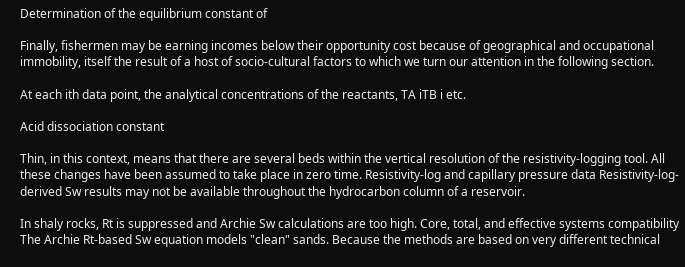Determination of the equilibrium constant of

Finally, fishermen may be earning incomes below their opportunity cost because of geographical and occupational immobility, itself the result of a host of socio-cultural factors to which we turn our attention in the following section.

At each ith data point, the analytical concentrations of the reactants, TA iTB i etc.

Acid dissociation constant

Thin, in this context, means that there are several beds within the vertical resolution of the resistivity-logging tool. All these changes have been assumed to take place in zero time. Resistivity-log and capillary pressure data Resistivity-log-derived Sw results may not be available throughout the hydrocarbon column of a reservoir.

In shaly rocks, Rt is suppressed and Archie Sw calculations are too high. Core, total, and effective systems compatibility The Archie Rt-based Sw equation models "clean" sands. Because the methods are based on very different technical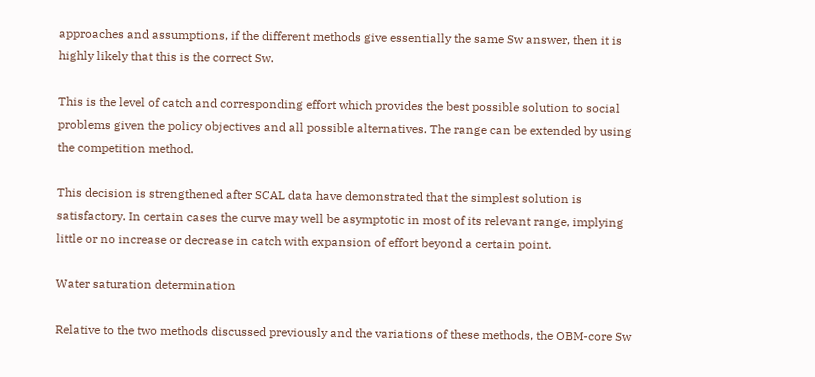approaches and assumptions, if the different methods give essentially the same Sw answer, then it is highly likely that this is the correct Sw.

This is the level of catch and corresponding effort which provides the best possible solution to social problems given the policy objectives and all possible alternatives. The range can be extended by using the competition method.

This decision is strengthened after SCAL data have demonstrated that the simplest solution is satisfactory. In certain cases the curve may well be asymptotic in most of its relevant range, implying little or no increase or decrease in catch with expansion of effort beyond a certain point.

Water saturation determination

Relative to the two methods discussed previously and the variations of these methods, the OBM-core Sw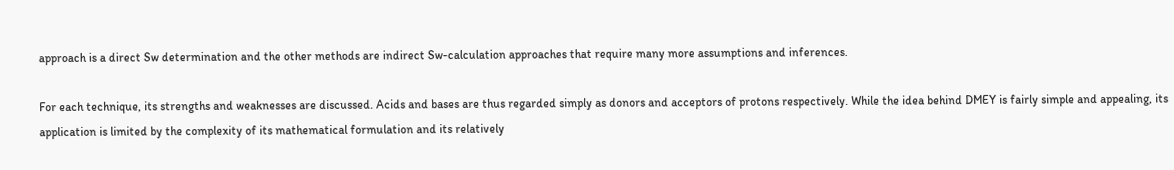approach is a direct Sw determination and the other methods are indirect Sw-calculation approaches that require many more assumptions and inferences.

For each technique, its strengths and weaknesses are discussed. Acids and bases are thus regarded simply as donors and acceptors of protons respectively. While the idea behind DMEY is fairly simple and appealing, its application is limited by the complexity of its mathematical formulation and its relatively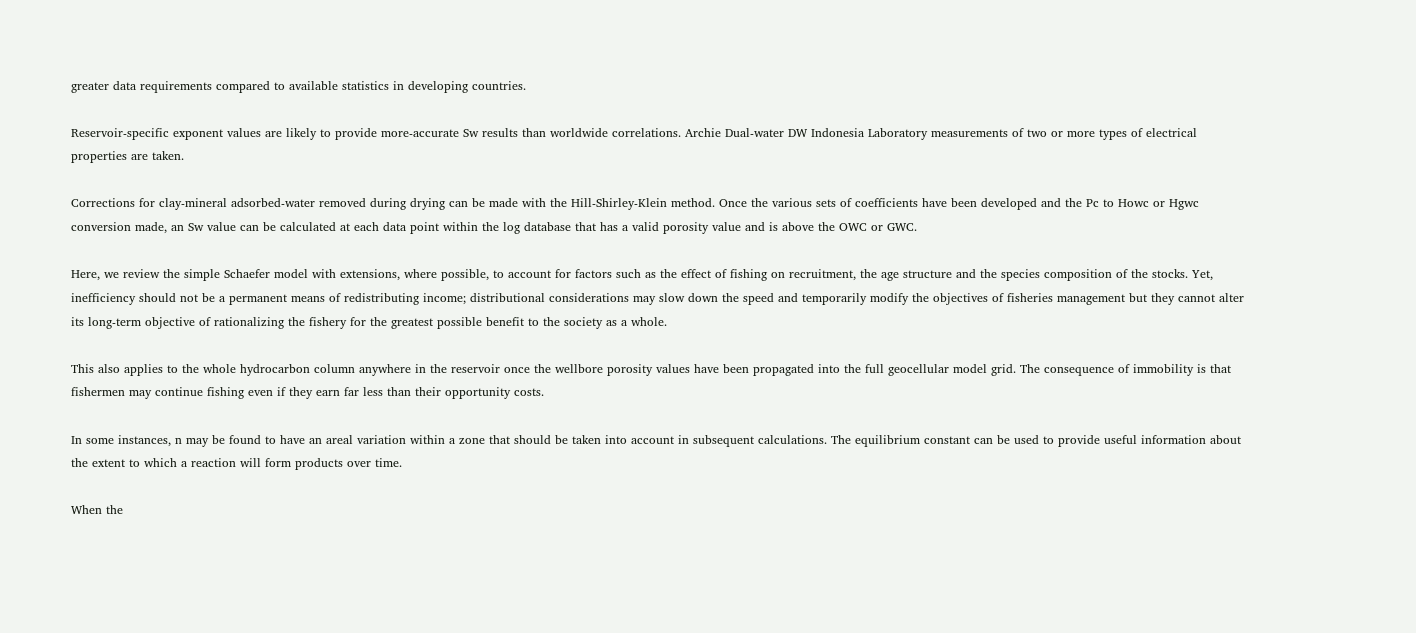greater data requirements compared to available statistics in developing countries.

Reservoir-specific exponent values are likely to provide more-accurate Sw results than worldwide correlations. Archie Dual-water DW Indonesia Laboratory measurements of two or more types of electrical properties are taken.

Corrections for clay-mineral adsorbed-water removed during drying can be made with the Hill-Shirley-Klein method. Once the various sets of coefficients have been developed and the Pc to Howc or Hgwc conversion made, an Sw value can be calculated at each data point within the log database that has a valid porosity value and is above the OWC or GWC.

Here, we review the simple Schaefer model with extensions, where possible, to account for factors such as the effect of fishing on recruitment, the age structure and the species composition of the stocks. Yet, inefficiency should not be a permanent means of redistributing income; distributional considerations may slow down the speed and temporarily modify the objectives of fisheries management but they cannot alter its long-term objective of rationalizing the fishery for the greatest possible benefit to the society as a whole.

This also applies to the whole hydrocarbon column anywhere in the reservoir once the wellbore porosity values have been propagated into the full geocellular model grid. The consequence of immobility is that fishermen may continue fishing even if they earn far less than their opportunity costs.

In some instances, n may be found to have an areal variation within a zone that should be taken into account in subsequent calculations. The equilibrium constant can be used to provide useful information about the extent to which a reaction will form products over time.

When the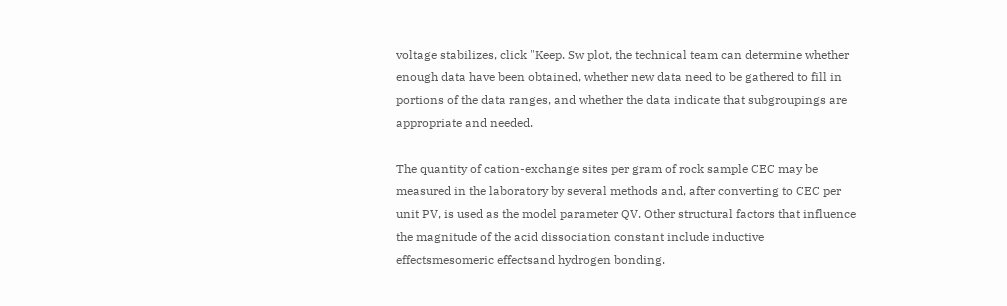voltage stabilizes, click "Keep. Sw plot, the technical team can determine whether enough data have been obtained, whether new data need to be gathered to fill in portions of the data ranges, and whether the data indicate that subgroupings are appropriate and needed.

The quantity of cation-exchange sites per gram of rock sample CEC may be measured in the laboratory by several methods and, after converting to CEC per unit PV, is used as the model parameter QV. Other structural factors that influence the magnitude of the acid dissociation constant include inductive effectsmesomeric effectsand hydrogen bonding.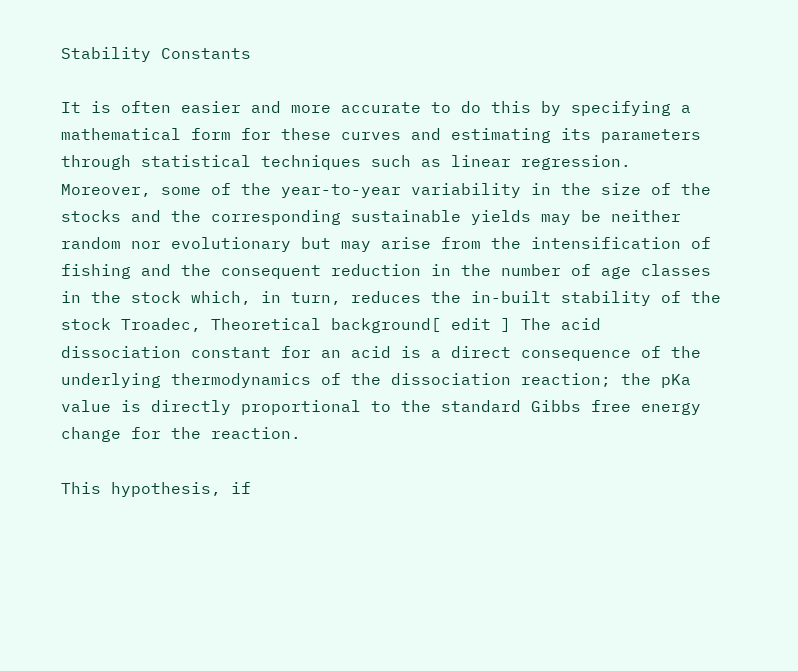Stability Constants

It is often easier and more accurate to do this by specifying a mathematical form for these curves and estimating its parameters through statistical techniques such as linear regression. Moreover, some of the year-to-year variability in the size of the stocks and the corresponding sustainable yields may be neither random nor evolutionary but may arise from the intensification of fishing and the consequent reduction in the number of age classes in the stock which, in turn, reduces the in-built stability of the stock Troadec, Theoretical background[ edit ] The acid dissociation constant for an acid is a direct consequence of the underlying thermodynamics of the dissociation reaction; the pKa value is directly proportional to the standard Gibbs free energy change for the reaction.

This hypothesis, if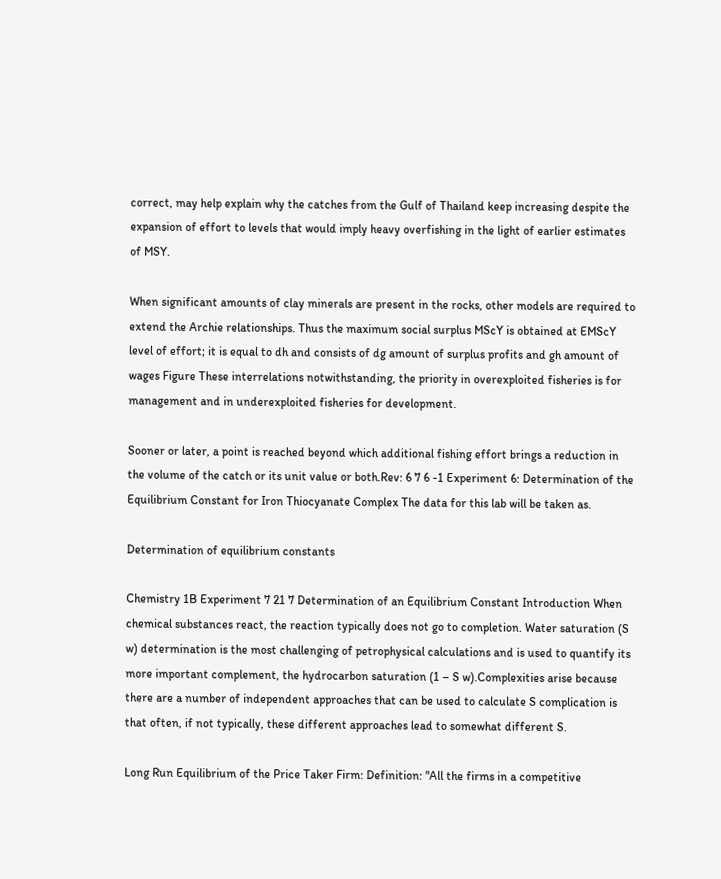correct, may help explain why the catches from the Gulf of Thailand keep increasing despite the expansion of effort to levels that would imply heavy overfishing in the light of earlier estimates of MSY.

When significant amounts of clay minerals are present in the rocks, other models are required to extend the Archie relationships. Thus the maximum social surplus MScY is obtained at EMScY level of effort; it is equal to dh and consists of dg amount of surplus profits and gh amount of wages Figure These interrelations notwithstanding, the priority in overexploited fisheries is for management and in underexploited fisheries for development.

Sooner or later, a point is reached beyond which additional fishing effort brings a reduction in the volume of the catch or its unit value or both.Rev: 6 7 6 -1 Experiment 6: Determination of the Equilibrium Constant for Iron Thiocyanate Complex The data for this lab will be taken as.

Determination of equilibrium constants

Chemistry 1B Experiment 7 21 7 Determination of an Equilibrium Constant Introduction When chemical substances react, the reaction typically does not go to completion. Water saturation (S w) determination is the most challenging of petrophysical calculations and is used to quantify its more important complement, the hydrocarbon saturation (1 – S w).Complexities arise because there are a number of independent approaches that can be used to calculate S complication is that often, if not typically, these different approaches lead to somewhat different S.

Long Run Equilibrium of the Price Taker Firm: Definition: "All the firms in a competitive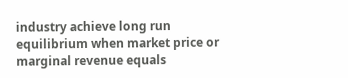industry achieve long run equilibrium when market price or marginal revenue equals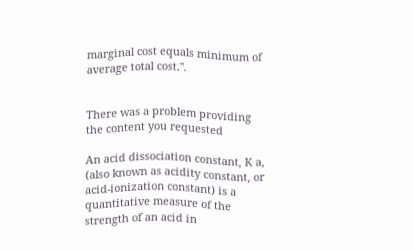marginal cost equals minimum of average total cost.".


There was a problem providing the content you requested

An acid dissociation constant, K a, (also known as acidity constant, or acid-ionization constant) is a quantitative measure of the strength of an acid in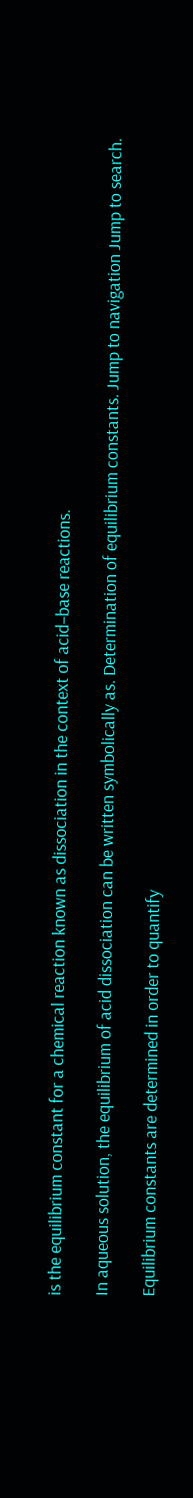is the equilibrium constant for a chemical reaction known as dissociation in the context of acid–base reactions.

In aqueous solution, the equilibrium of acid dissociation can be written symbolically as. Determination of equilibrium constants. Jump to navigation Jump to search.

Equilibrium constants are determined in order to quantify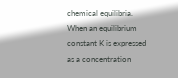chemical equilibria. When an equilibrium constant K is expressed as a concentration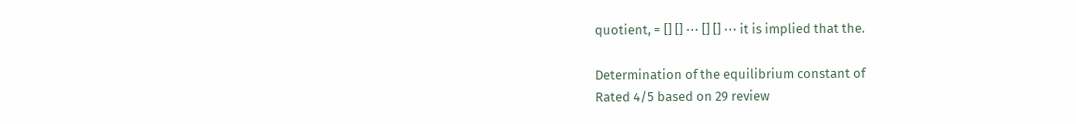quotient, = [] [] ⋯ [] [] ⋯ it is implied that the.

Determination of the equilibrium constant of
Rated 4/5 based on 29 review